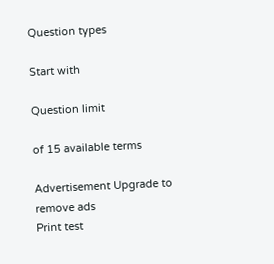Question types

Start with

Question limit

of 15 available terms

Advertisement Upgrade to remove ads
Print test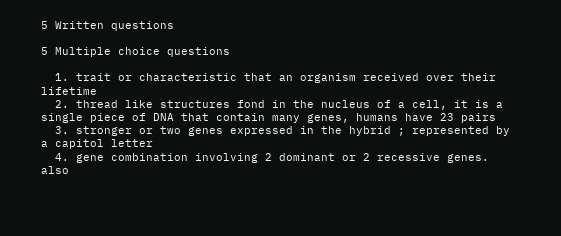5 Written questions

5 Multiple choice questions

  1. trait or characteristic that an organism received over their lifetime
  2. thread like structures fond in the nucleus of a cell, it is a single piece of DNA that contain many genes, humans have 23 pairs
  3. stronger or two genes expressed in the hybrid ; represented by a capitol letter
  4. gene combination involving 2 dominant or 2 recessive genes. also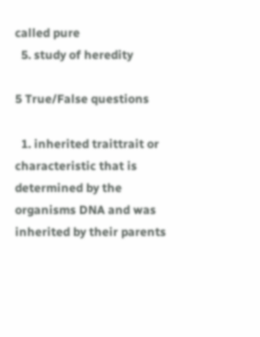called pure
  5. study of heredity

5 True/False questions

  1. inherited traittrait or characteristic that is determined by the organisms DNA and was inherited by their parents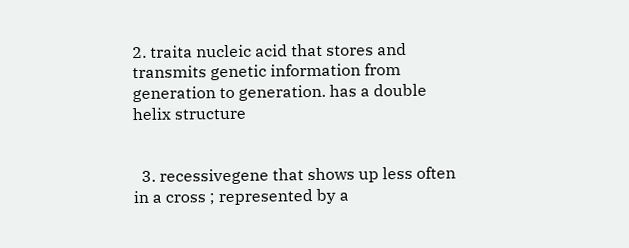2. traita nucleic acid that stores and transmits genetic information from generation to generation. has a double helix structure


  3. recessivegene that shows up less often in a cross ; represented by a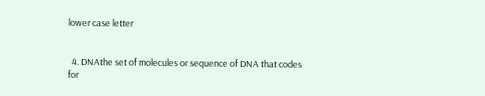lower case letter


  4. DNAthe set of molecules or sequence of DNA that codes for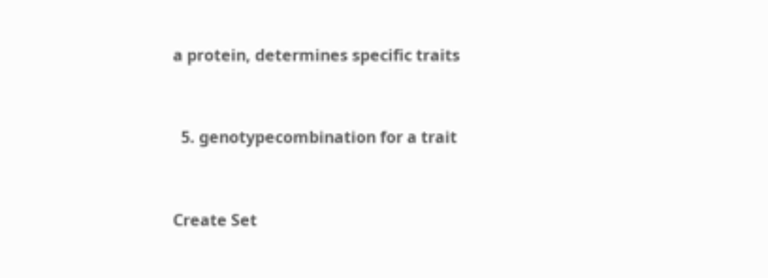a protein, determines specific traits


  5. genotypecombination for a trait


Create Set